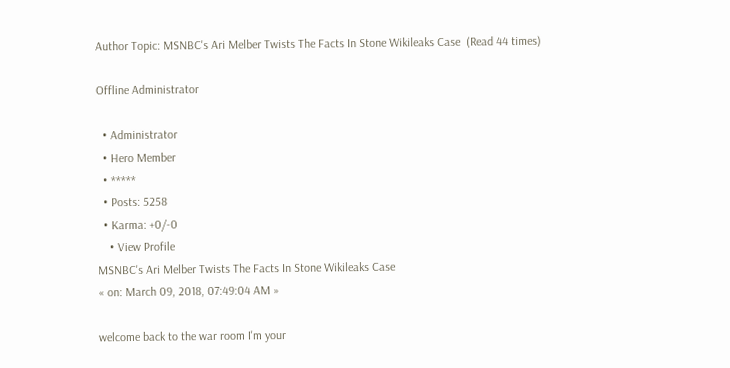Author Topic: MSNBC's Ari Melber Twists The Facts In Stone Wikileaks Case  (Read 44 times)

Offline Administrator

  • Administrator
  • Hero Member
  • *****
  • Posts: 5258
  • Karma: +0/-0
    • View Profile
MSNBC's Ari Melber Twists The Facts In Stone Wikileaks Case
« on: March 09, 2018, 07:49:04 AM »

welcome back to the war room I'm your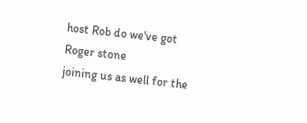host Rob do we've got Roger stone
joining us as well for the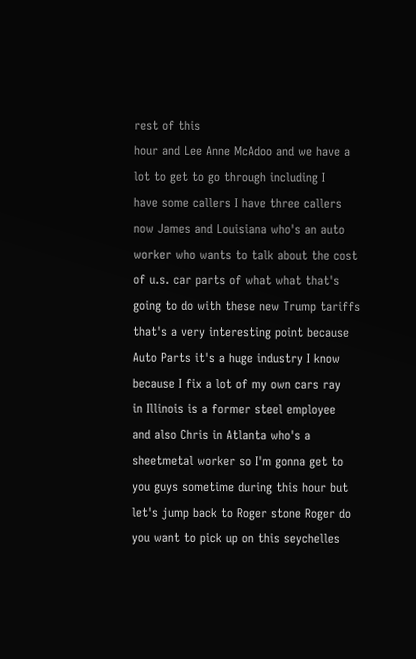rest of this
hour and Lee Anne McAdoo and we have a
lot to get to go through including I
have some callers I have three callers
now James and Louisiana who's an auto
worker who wants to talk about the cost
of u.s. car parts of what what that's
going to do with these new Trump tariffs
that's a very interesting point because
Auto Parts it's a huge industry I know
because I fix a lot of my own cars ray
in Illinois is a former steel employee
and also Chris in Atlanta who's a
sheetmetal worker so I'm gonna get to
you guys sometime during this hour but
let's jump back to Roger stone Roger do
you want to pick up on this seychelles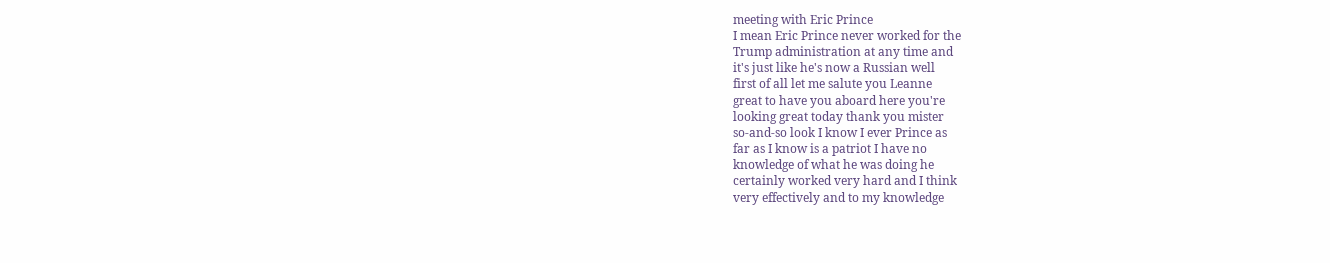meeting with Eric Prince
I mean Eric Prince never worked for the
Trump administration at any time and
it's just like he's now a Russian well
first of all let me salute you Leanne
great to have you aboard here you're
looking great today thank you mister
so-and-so look I know I ever Prince as
far as I know is a patriot I have no
knowledge of what he was doing he
certainly worked very hard and I think
very effectively and to my knowledge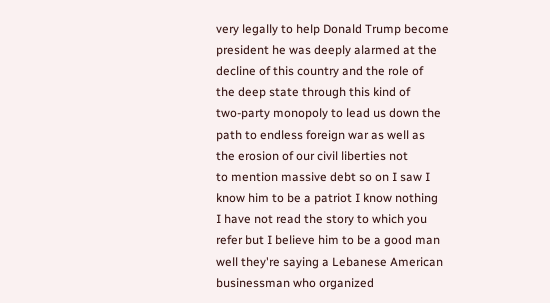very legally to help Donald Trump become
president he was deeply alarmed at the
decline of this country and the role of
the deep state through this kind of
two-party monopoly to lead us down the
path to endless foreign war as well as
the erosion of our civil liberties not
to mention massive debt so on I saw I
know him to be a patriot I know nothing
I have not read the story to which you
refer but I believe him to be a good man
well they're saying a Lebanese American
businessman who organized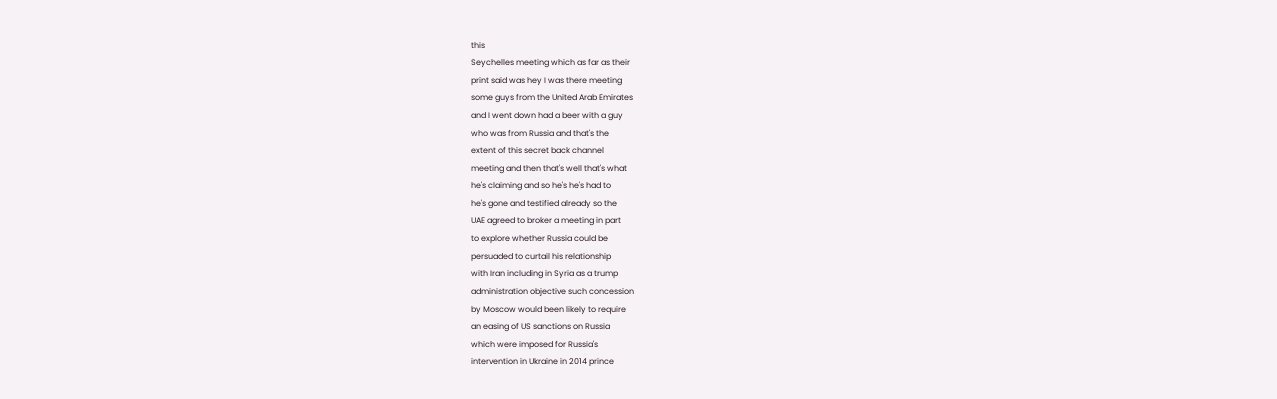this
Seychelles meeting which as far as their
print said was hey I was there meeting
some guys from the United Arab Emirates
and I went down had a beer with a guy
who was from Russia and that's the
extent of this secret back channel
meeting and then that's well that's what
he's claiming and so he's he's had to
he's gone and testified already so the
UAE agreed to broker a meeting in part
to explore whether Russia could be
persuaded to curtail his relationship
with Iran including in Syria as a trump
administration objective such concession
by Moscow would been likely to require
an easing of US sanctions on Russia
which were imposed for Russia's
intervention in Ukraine in 2014 prince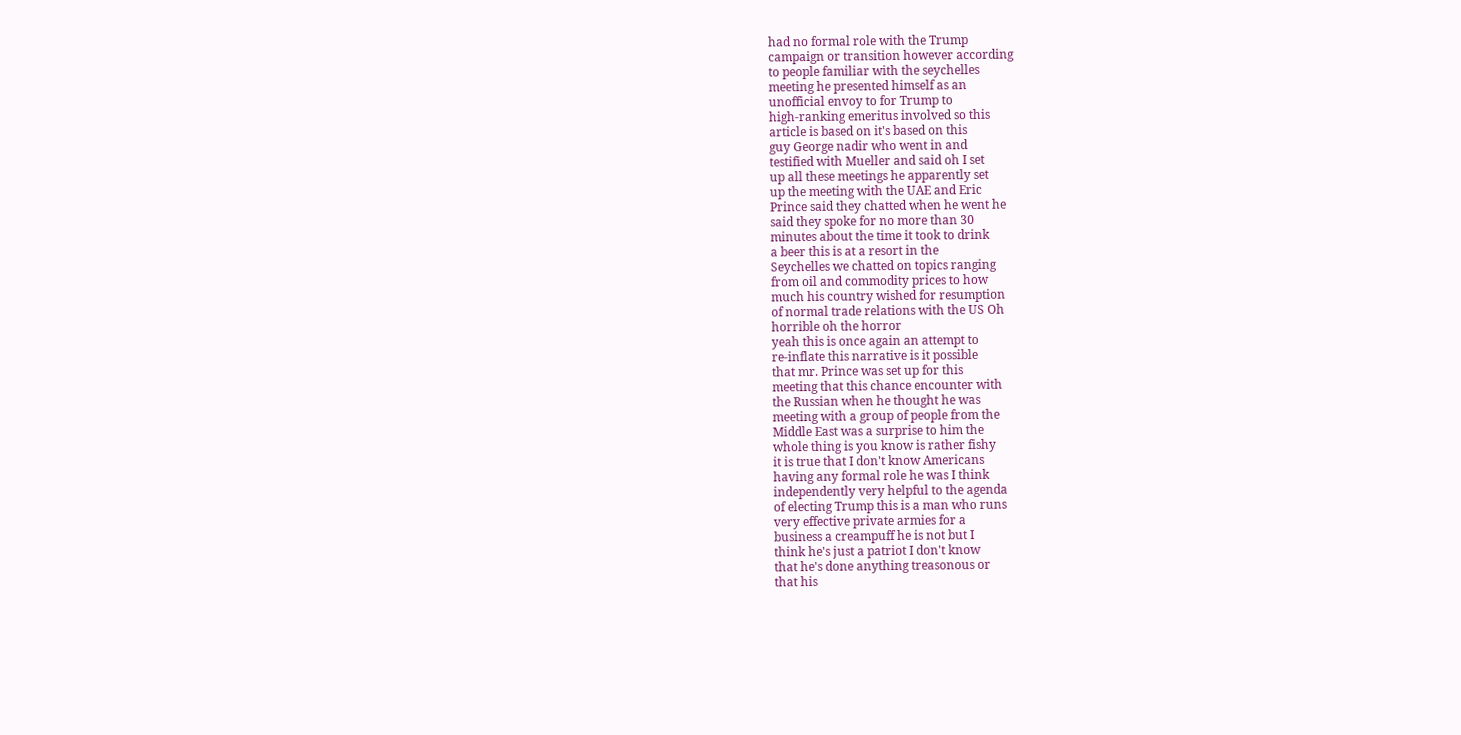had no formal role with the Trump
campaign or transition however according
to people familiar with the seychelles
meeting he presented himself as an
unofficial envoy to for Trump to
high-ranking emeritus involved so this
article is based on it's based on this
guy George nadir who went in and
testified with Mueller and said oh I set
up all these meetings he apparently set
up the meeting with the UAE and Eric
Prince said they chatted when he went he
said they spoke for no more than 30
minutes about the time it took to drink
a beer this is at a resort in the
Seychelles we chatted on topics ranging
from oil and commodity prices to how
much his country wished for resumption
of normal trade relations with the US Oh
horrible oh the horror
yeah this is once again an attempt to
re-inflate this narrative is it possible
that mr. Prince was set up for this
meeting that this chance encounter with
the Russian when he thought he was
meeting with a group of people from the
Middle East was a surprise to him the
whole thing is you know is rather fishy
it is true that I don't know Americans
having any formal role he was I think
independently very helpful to the agenda
of electing Trump this is a man who runs
very effective private armies for a
business a creampuff he is not but I
think he's just a patriot I don't know
that he's done anything treasonous or
that his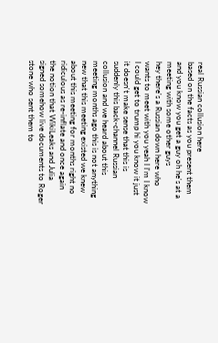real Russian collusion here
based on the facts as you present them
and you know you get a guy oh he's at a
meeting with some other guys
hey there's a Russian down here who
wants to meet with you yeah I I'm I know
I could get to trump hi you know it just
it doesn't make sense that this is
suddenly this back-channel Russian
collusion and we heard about this
meeting months ago this is not anything
new that this meeting existed we knew
about this meeting for months right no
ridiculous as re-inflate and once again
the notion that WikiLeaks and Julia
signed somehow live documents to Roger
stone who sent them to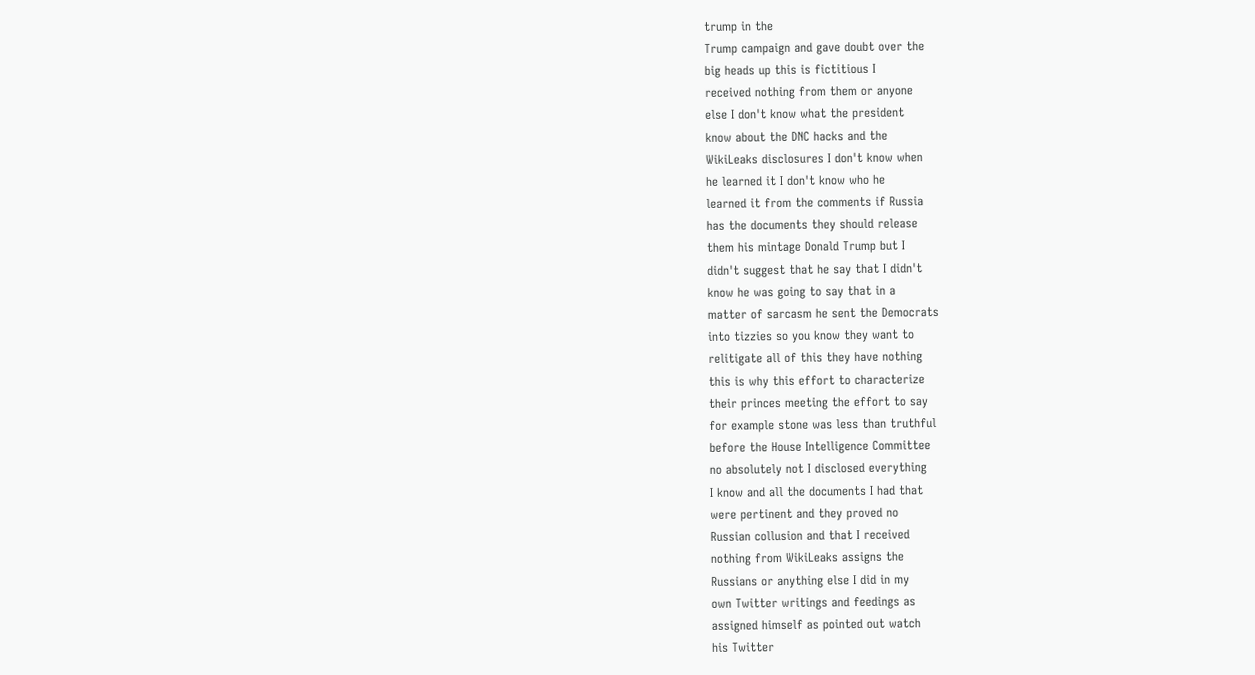trump in the
Trump campaign and gave doubt over the
big heads up this is fictitious I
received nothing from them or anyone
else I don't know what the president
know about the DNC hacks and the
WikiLeaks disclosures I don't know when
he learned it I don't know who he
learned it from the comments if Russia
has the documents they should release
them his mintage Donald Trump but I
didn't suggest that he say that I didn't
know he was going to say that in a
matter of sarcasm he sent the Democrats
into tizzies so you know they want to
relitigate all of this they have nothing
this is why this effort to characterize
their princes meeting the effort to say
for example stone was less than truthful
before the House Intelligence Committee
no absolutely not I disclosed everything
I know and all the documents I had that
were pertinent and they proved no
Russian collusion and that I received
nothing from WikiLeaks assigns the
Russians or anything else I did in my
own Twitter writings and feedings as
assigned himself as pointed out watch
his Twitter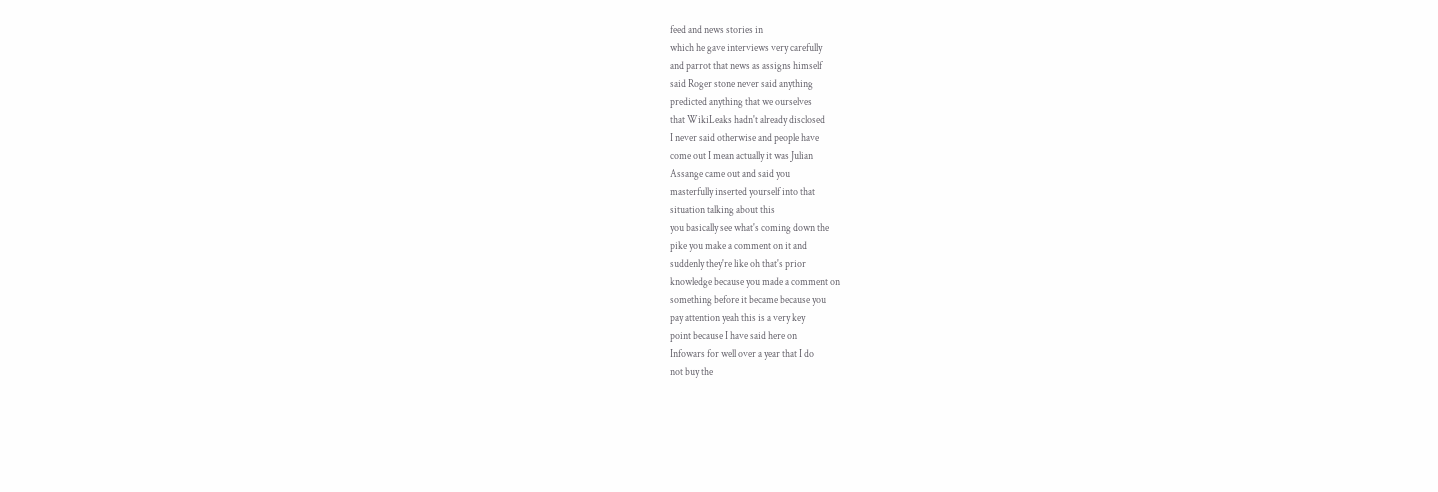feed and news stories in
which he gave interviews very carefully
and parrot that news as assigns himself
said Roger stone never said anything
predicted anything that we ourselves
that WikiLeaks hadn't already disclosed
I never said otherwise and people have
come out I mean actually it was Julian
Assange came out and said you
masterfully inserted yourself into that
situation talking about this
you basically see what's coming down the
pike you make a comment on it and
suddenly they're like oh that's prior
knowledge because you made a comment on
something before it became because you
pay attention yeah this is a very key
point because I have said here on
Infowars for well over a year that I do
not buy the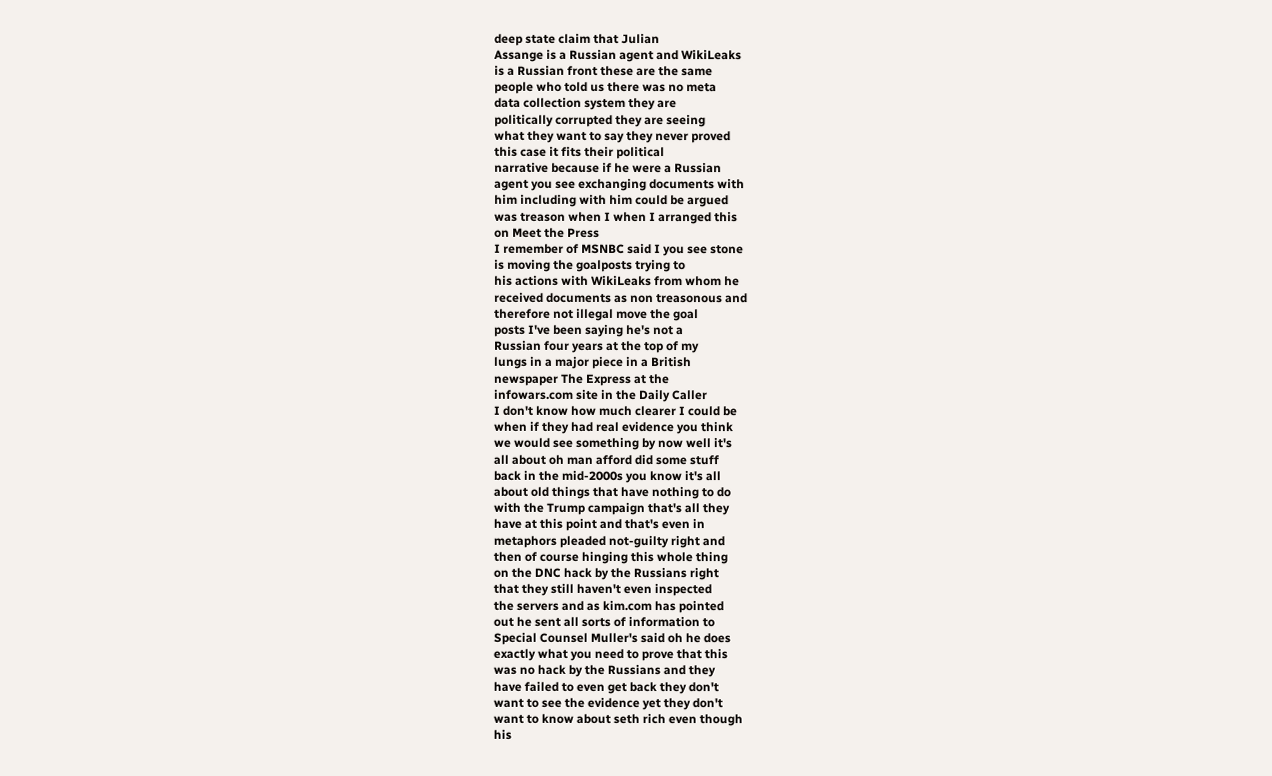deep state claim that Julian
Assange is a Russian agent and WikiLeaks
is a Russian front these are the same
people who told us there was no meta
data collection system they are
politically corrupted they are seeing
what they want to say they never proved
this case it fits their political
narrative because if he were a Russian
agent you see exchanging documents with
him including with him could be argued
was treason when I when I arranged this
on Meet the Press
I remember of MSNBC said I you see stone
is moving the goalposts trying to
his actions with WikiLeaks from whom he
received documents as non treasonous and
therefore not illegal move the goal
posts I've been saying he's not a
Russian four years at the top of my
lungs in a major piece in a British
newspaper The Express at the
infowars.com site in the Daily Caller
I don't know how much clearer I could be
when if they had real evidence you think
we would see something by now well it's
all about oh man afford did some stuff
back in the mid-2000s you know it's all
about old things that have nothing to do
with the Trump campaign that's all they
have at this point and that's even in
metaphors pleaded not-guilty right and
then of course hinging this whole thing
on the DNC hack by the Russians right
that they still haven't even inspected
the servers and as kim.com has pointed
out he sent all sorts of information to
Special Counsel Muller's said oh he does
exactly what you need to prove that this
was no hack by the Russians and they
have failed to even get back they don't
want to see the evidence yet they don't
want to know about seth rich even though
his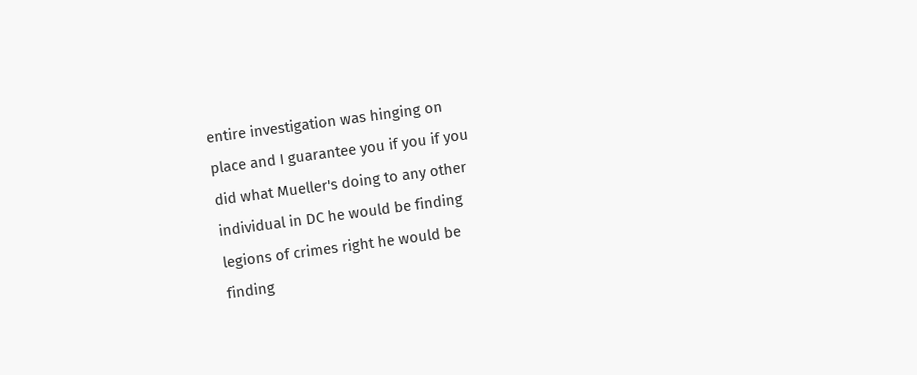entire investigation was hinging on
place and I guarantee you if you if you
did what Mueller's doing to any other
individual in DC he would be finding
legions of crimes right he would be
finding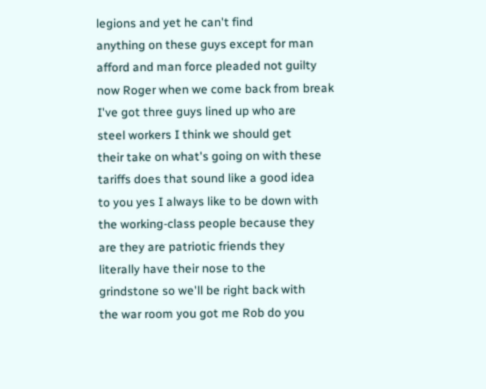legions and yet he can't find
anything on these guys except for man
afford and man force pleaded not guilty
now Roger when we come back from break
I've got three guys lined up who are
steel workers I think we should get
their take on what's going on with these
tariffs does that sound like a good idea
to you yes I always like to be down with
the working-class people because they
are they are patriotic friends they
literally have their nose to the
grindstone so we'll be right back with
the war room you got me Rob do you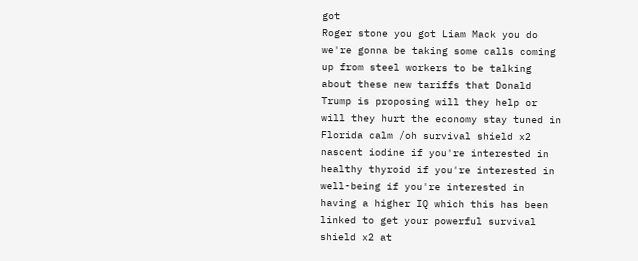got
Roger stone you got Liam Mack you do
we're gonna be taking some calls coming
up from steel workers to be talking
about these new tariffs that Donald
Trump is proposing will they help or
will they hurt the economy stay tuned in
Florida calm /oh survival shield x2
nascent iodine if you're interested in
healthy thyroid if you're interested in
well-being if you're interested in
having a higher IQ which this has been
linked to get your powerful survival
shield x2 at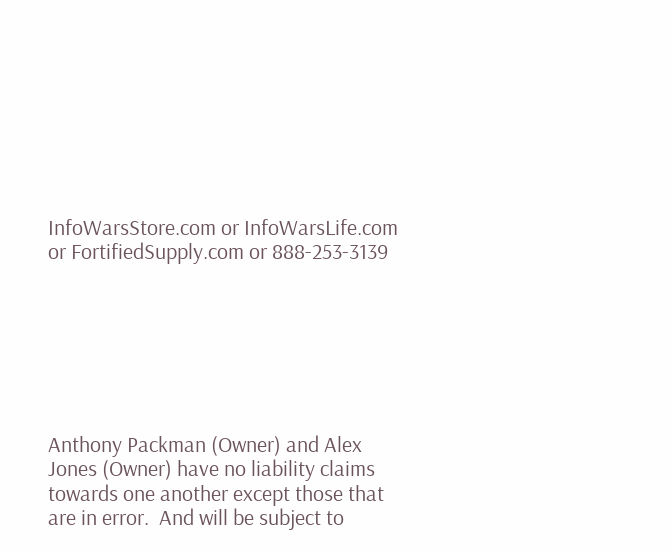InfoWarsStore.com or InfoWarsLife.com or FortifiedSupply.com or 888-253-3139







Anthony Packman (Owner) and Alex Jones (Owner) have no liability claims towards one another except those that are in error.  And will be subject to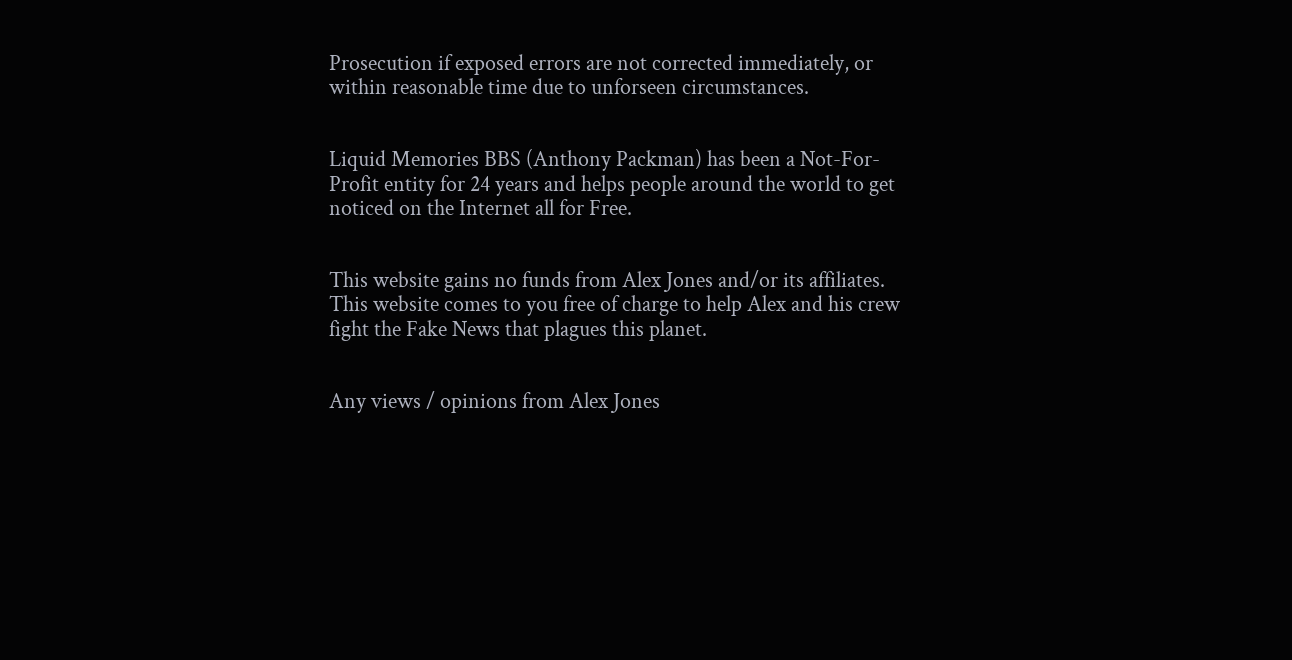Prosecution if exposed errors are not corrected immediately, or within reasonable time due to unforseen circumstances.


Liquid Memories BBS (Anthony Packman) has been a Not-For-Profit entity for 24 years and helps people around the world to get noticed on the Internet all for Free.


This website gains no funds from Alex Jones and/or its affiliates.  This website comes to you free of charge to help Alex and his crew fight the Fake News that plagues this planet.


Any views / opinions from Alex Jones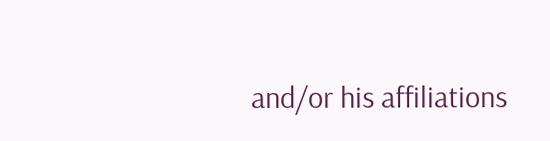and/or his affiliations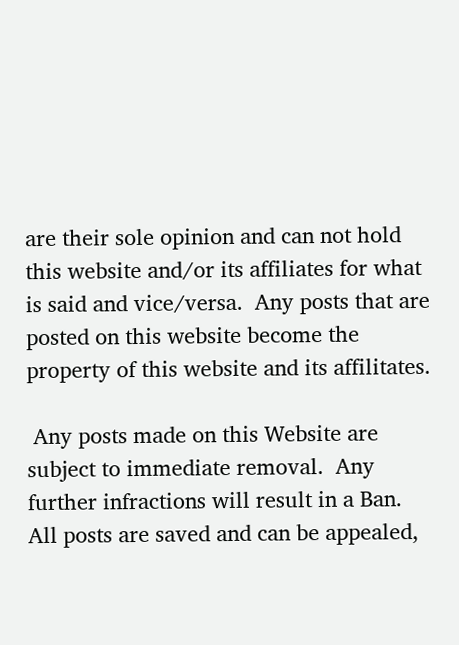are their sole opinion and can not hold this website and/or its affiliates for what is said and vice/versa.  Any posts that are posted on this website become the property of this website and its affilitates.

 Any posts made on this Website are subject to immediate removal.  Any further infractions will result in a Ban.  All posts are saved and can be appealed,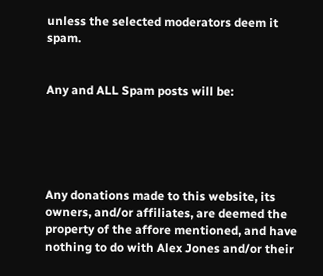unless the selected moderators deem it spam.


Any and ALL Spam posts will be:





Any donations made to this website, its owners, and/or affiliates, are deemed the property of the affore mentioned, and have nothing to do with Alex Jones and/or their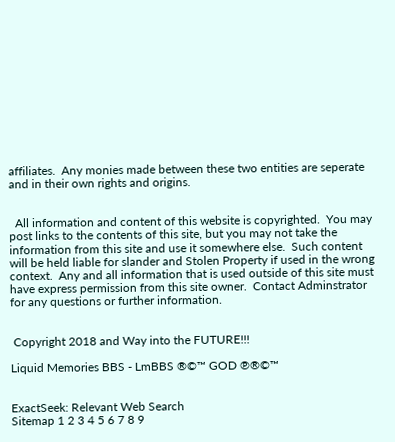affiliates.  Any monies made between these two entities are seperate and in their own rights and origins.


  All information and content of this website is copyrighted.  You may post links to the contents of this site, but you may not take the information from this site and use it somewhere else.  Such content will be held liable for slander and Stolen Property if used in the wrong context.  Any and all information that is used outside of this site must have express permission from this site owner.  Contact Adminstrator for any questions or further information.


 Copyright 2018 and Way into the FUTURE!!!

Liquid Memories BBS - LmBBS ®©™ GOD ℗®©™


ExactSeek: Relevant Web Search
Sitemap 1 2 3 4 5 6 7 8 9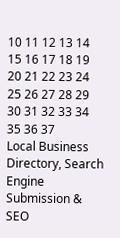10 11 12 13 14 15 16 17 18 19 20 21 22 23 24 25 26 27 28 29 30 31 32 33 34 35 36 37
Local Business Directory, Search Engine Submission & SEO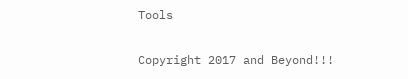Tools

Copyright 2017 and Beyond!!!